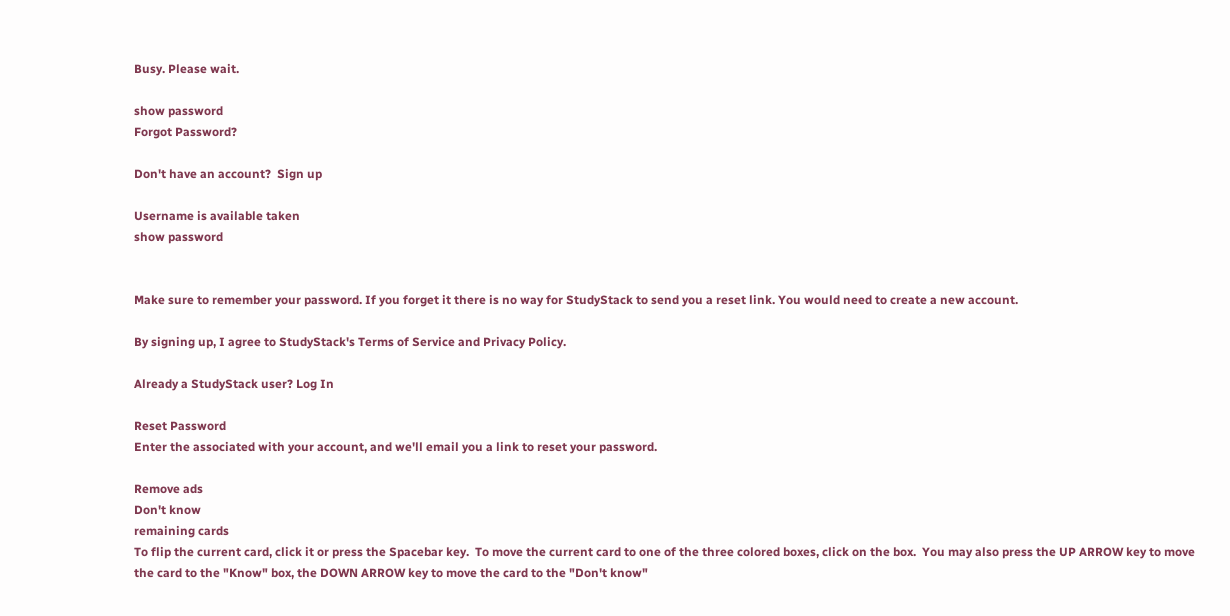Busy. Please wait.

show password
Forgot Password?

Don't have an account?  Sign up

Username is available taken
show password


Make sure to remember your password. If you forget it there is no way for StudyStack to send you a reset link. You would need to create a new account.

By signing up, I agree to StudyStack's Terms of Service and Privacy Policy.

Already a StudyStack user? Log In

Reset Password
Enter the associated with your account, and we'll email you a link to reset your password.

Remove ads
Don't know
remaining cards
To flip the current card, click it or press the Spacebar key.  To move the current card to one of the three colored boxes, click on the box.  You may also press the UP ARROW key to move the card to the "Know" box, the DOWN ARROW key to move the card to the "Don't know"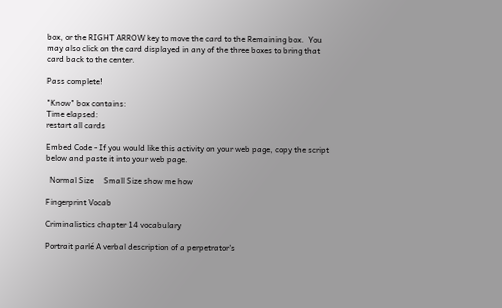box, or the RIGHT ARROW key to move the card to the Remaining box.  You may also click on the card displayed in any of the three boxes to bring that card back to the center.

Pass complete!

"Know" box contains:
Time elapsed:
restart all cards

Embed Code - If you would like this activity on your web page, copy the script below and paste it into your web page.

  Normal Size     Small Size show me how

Fingerprint Vocab

Criminalistics chapter 14 vocabulary

Portrait parlé A verbal description of a perpetrator's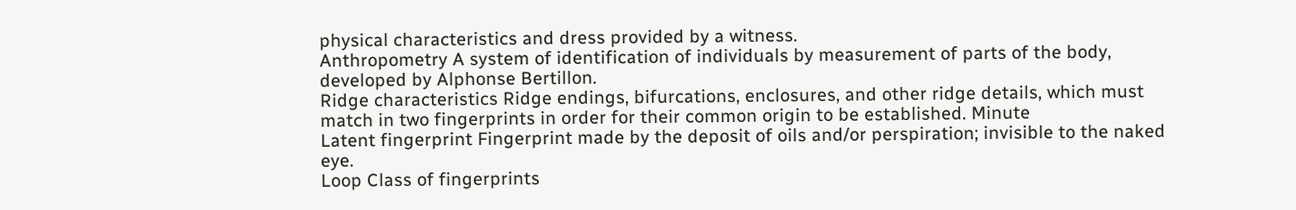physical characteristics and dress provided by a witness.
Anthropometry A system of identification of individuals by measurement of parts of the body, developed by Alphonse Bertillon.
Ridge characteristics Ridge endings, bifurcations, enclosures, and other ridge details, which must match in two fingerprints in order for their common origin to be established. Minute
Latent fingerprint Fingerprint made by the deposit of oils and/or perspiration; invisible to the naked eye.
Loop Class of fingerprints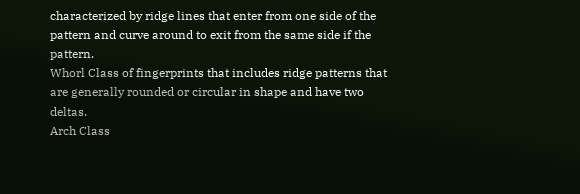characterized by ridge lines that enter from one side of the pattern and curve around to exit from the same side if the pattern.
Whorl Class of fingerprints that includes ridge patterns that are generally rounded or circular in shape and have two deltas.
Arch Class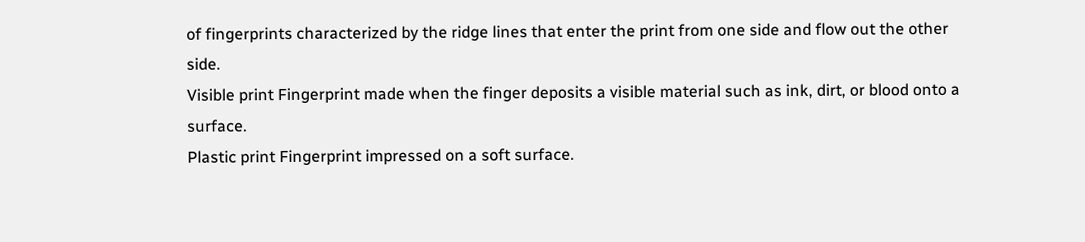of fingerprints characterized by the ridge lines that enter the print from one side and flow out the other side.
Visible print Fingerprint made when the finger deposits a visible material such as ink, dirt, or blood onto a surface.
Plastic print Fingerprint impressed on a soft surface.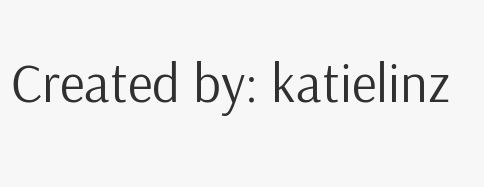Created by: katielinz